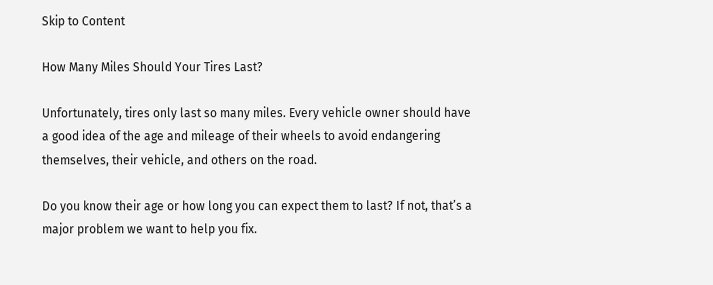Skip to Content

How Many Miles Should Your Tires Last?

Unfortunately, tires only last so many miles. Every vehicle owner should have a good idea of the age and mileage of their wheels to avoid endangering themselves, their vehicle, and others on the road.

Do you know their age or how long you can expect them to last? If not, that’s a major problem we want to help you fix.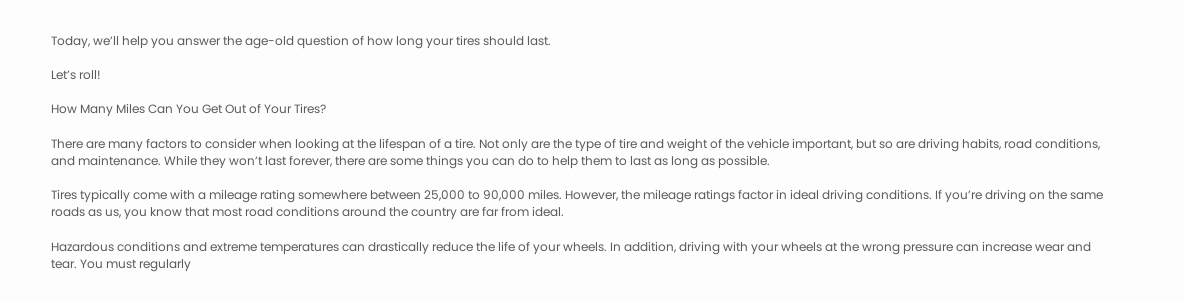Today, we’ll help you answer the age-old question of how long your tires should last.

Let’s roll!

How Many Miles Can You Get Out of Your Tires?

There are many factors to consider when looking at the lifespan of a tire. Not only are the type of tire and weight of the vehicle important, but so are driving habits, road conditions, and maintenance. While they won’t last forever, there are some things you can do to help them to last as long as possible.

Tires typically come with a mileage rating somewhere between 25,000 to 90,000 miles. However, the mileage ratings factor in ideal driving conditions. If you’re driving on the same roads as us, you know that most road conditions around the country are far from ideal.

Hazardous conditions and extreme temperatures can drastically reduce the life of your wheels. In addition, driving with your wheels at the wrong pressure can increase wear and tear. You must regularly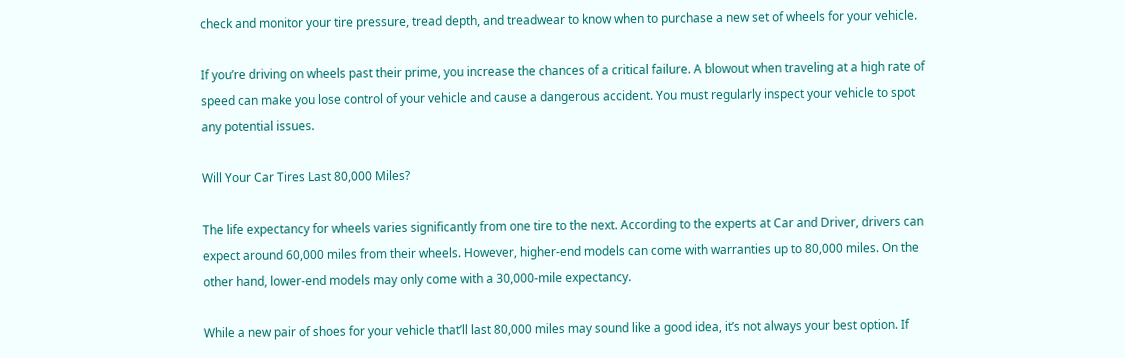check and monitor your tire pressure, tread depth, and treadwear to know when to purchase a new set of wheels for your vehicle.

If you’re driving on wheels past their prime, you increase the chances of a critical failure. A blowout when traveling at a high rate of speed can make you lose control of your vehicle and cause a dangerous accident. You must regularly inspect your vehicle to spot any potential issues.

Will Your Car Tires Last 80,000 Miles?

The life expectancy for wheels varies significantly from one tire to the next. According to the experts at Car and Driver, drivers can expect around 60,000 miles from their wheels. However, higher-end models can come with warranties up to 80,000 miles. On the other hand, lower-end models may only come with a 30,000-mile expectancy.

While a new pair of shoes for your vehicle that’ll last 80,000 miles may sound like a good idea, it’s not always your best option. If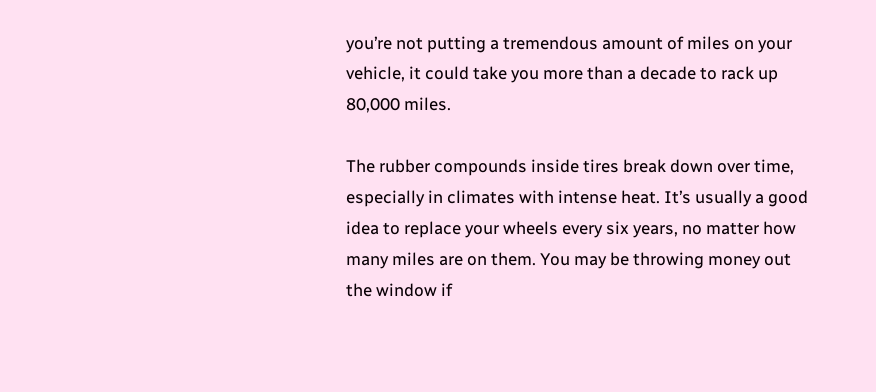you’re not putting a tremendous amount of miles on your vehicle, it could take you more than a decade to rack up 80,000 miles.

The rubber compounds inside tires break down over time, especially in climates with intense heat. It’s usually a good idea to replace your wheels every six years, no matter how many miles are on them. You may be throwing money out the window if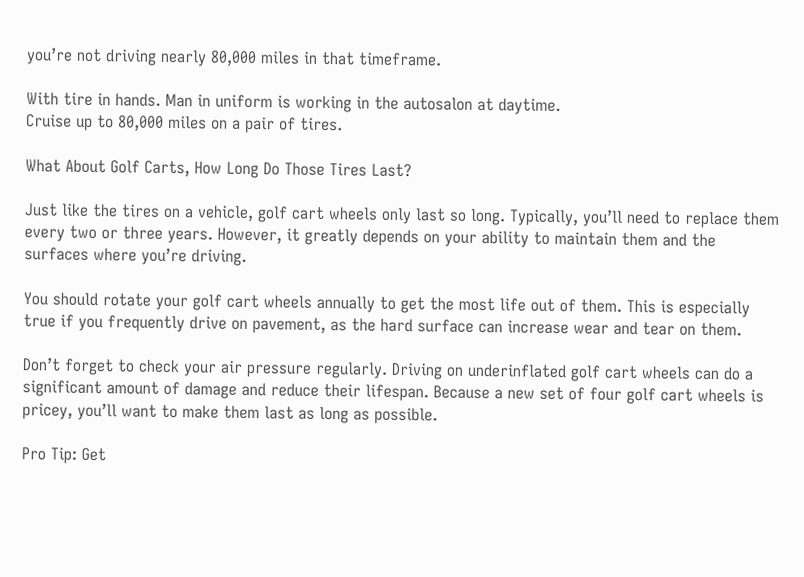you’re not driving nearly 80,000 miles in that timeframe.

With tire in hands. Man in uniform is working in the autosalon at daytime.
Cruise up to 80,000 miles on a pair of tires.

What About Golf Carts, How Long Do Those Tires Last?

Just like the tires on a vehicle, golf cart wheels only last so long. Typically, you’ll need to replace them every two or three years. However, it greatly depends on your ability to maintain them and the surfaces where you’re driving.

You should rotate your golf cart wheels annually to get the most life out of them. This is especially true if you frequently drive on pavement, as the hard surface can increase wear and tear on them.

Don’t forget to check your air pressure regularly. Driving on underinflated golf cart wheels can do a significant amount of damage and reduce their lifespan. Because a new set of four golf cart wheels is pricey, you’ll want to make them last as long as possible.

Pro Tip: Get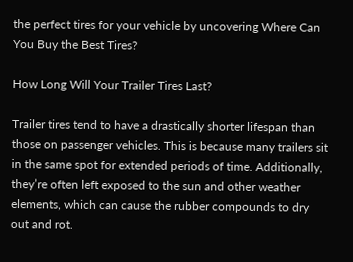the perfect tires for your vehicle by uncovering Where Can You Buy the Best Tires?

How Long Will Your Trailer Tires Last?

Trailer tires tend to have a drastically shorter lifespan than those on passenger vehicles. This is because many trailers sit in the same spot for extended periods of time. Additionally, they’re often left exposed to the sun and other weather elements, which can cause the rubber compounds to dry out and rot.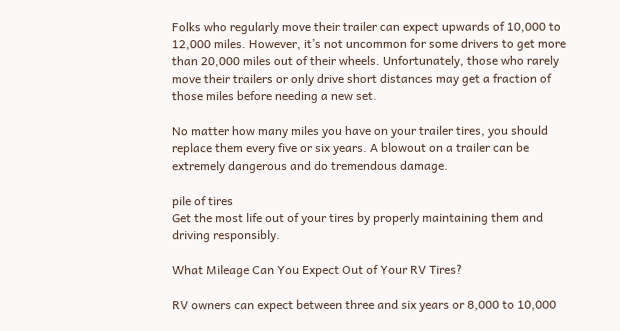Folks who regularly move their trailer can expect upwards of 10,000 to 12,000 miles. However, it’s not uncommon for some drivers to get more than 20,000 miles out of their wheels. Unfortunately, those who rarely move their trailers or only drive short distances may get a fraction of those miles before needing a new set.

No matter how many miles you have on your trailer tires, you should replace them every five or six years. A blowout on a trailer can be extremely dangerous and do tremendous damage.

pile of tires
Get the most life out of your tires by properly maintaining them and driving responsibly.

What Mileage Can You Expect Out of Your RV Tires?

RV owners can expect between three and six years or 8,000 to 10,000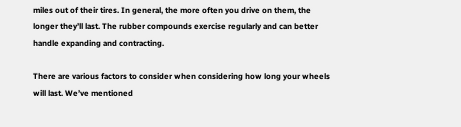miles out of their tires. In general, the more often you drive on them, the longer they’ll last. The rubber compounds exercise regularly and can better handle expanding and contracting.

There are various factors to consider when considering how long your wheels will last. We’ve mentioned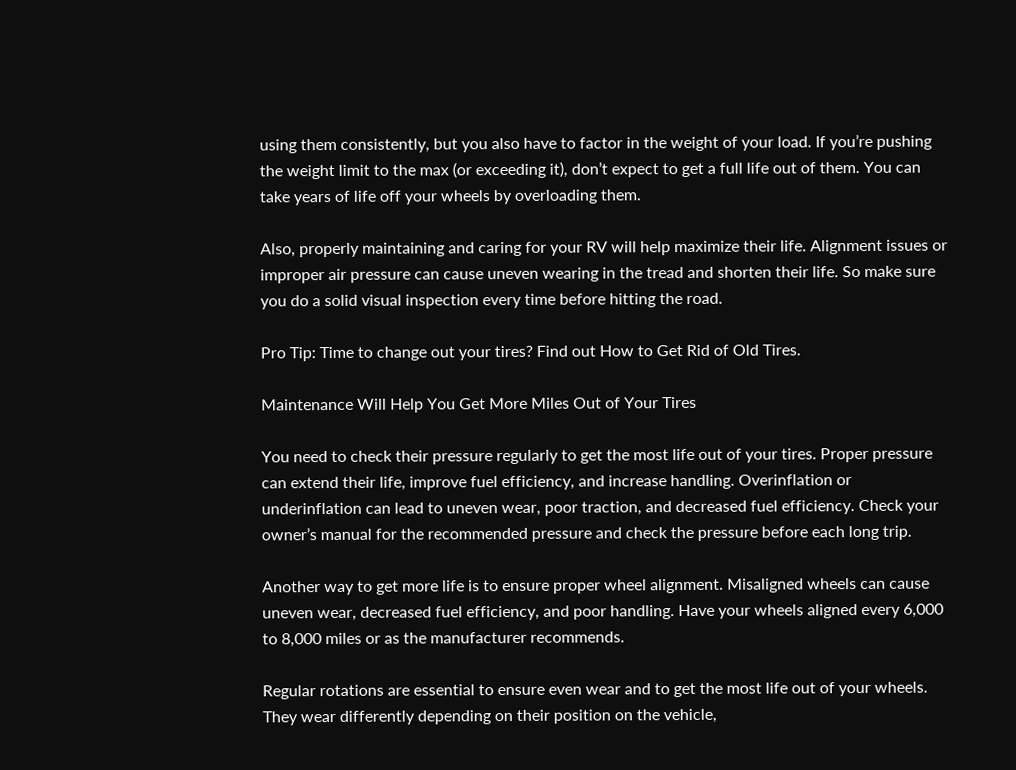using them consistently, but you also have to factor in the weight of your load. If you’re pushing the weight limit to the max (or exceeding it), don’t expect to get a full life out of them. You can take years of life off your wheels by overloading them.

Also, properly maintaining and caring for your RV will help maximize their life. Alignment issues or improper air pressure can cause uneven wearing in the tread and shorten their life. So make sure you do a solid visual inspection every time before hitting the road.

Pro Tip: Time to change out your tires? Find out How to Get Rid of Old Tires.

Maintenance Will Help You Get More Miles Out of Your Tires

You need to check their pressure regularly to get the most life out of your tires. Proper pressure can extend their life, improve fuel efficiency, and increase handling. Overinflation or underinflation can lead to uneven wear, poor traction, and decreased fuel efficiency. Check your owner’s manual for the recommended pressure and check the pressure before each long trip.

Another way to get more life is to ensure proper wheel alignment. Misaligned wheels can cause uneven wear, decreased fuel efficiency, and poor handling. Have your wheels aligned every 6,000 to 8,000 miles or as the manufacturer recommends.

Regular rotations are essential to ensure even wear and to get the most life out of your wheels. They wear differently depending on their position on the vehicle,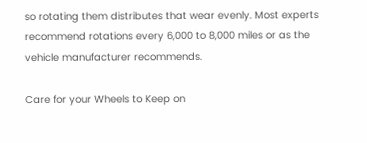so rotating them distributes that wear evenly. Most experts recommend rotations every 6,000 to 8,000 miles or as the vehicle manufacturer recommends.

Care for your Wheels to Keep on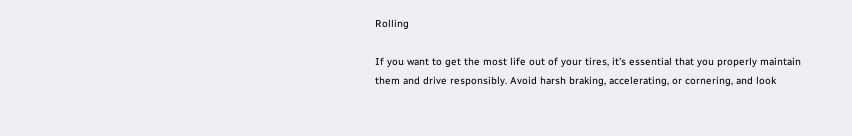Rolling

If you want to get the most life out of your tires, it’s essential that you properly maintain them and drive responsibly. Avoid harsh braking, accelerating, or cornering, and look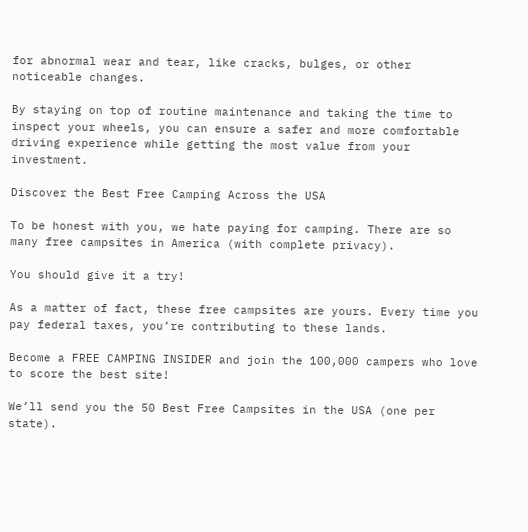for abnormal wear and tear, like cracks, bulges, or other noticeable changes.

By staying on top of routine maintenance and taking the time to inspect your wheels, you can ensure a safer and more comfortable driving experience while getting the most value from your investment.

Discover the Best Free Camping Across the USA

To be honest with you, we hate paying for camping. There are so many free campsites in America (with complete privacy).

You should give it a try!

As a matter of fact, these free campsites are yours. Every time you pay federal taxes, you’re contributing to these lands.

Become a FREE CAMPING INSIDER and join the 100,000 campers who love to score the best site!

We’ll send you the 50 Best Free Campsites in the USA (one per state).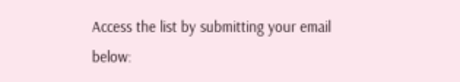Access the list by submitting your email below: